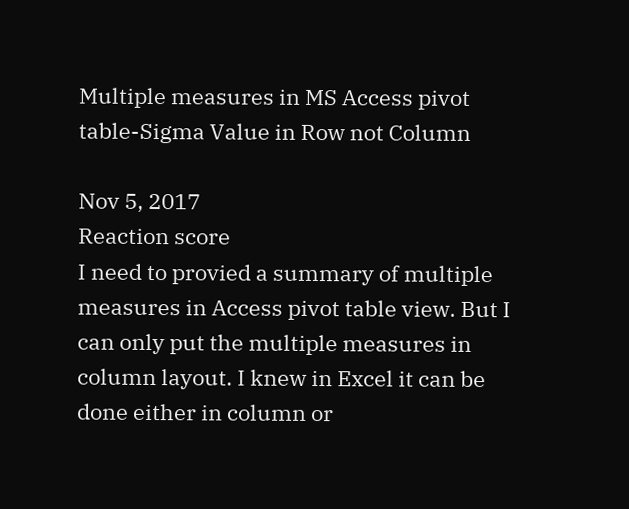Multiple measures in MS Access pivot table-Sigma Value in Row not Column

Nov 5, 2017
Reaction score
I need to provied a summary of multiple measures in Access pivot table view. But I can only put the multiple measures in column layout. I knew in Excel it can be done either in column or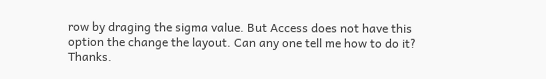row by draging the sigma value. But Access does not have this option the change the layout. Can any one tell me how to do it? Thanks.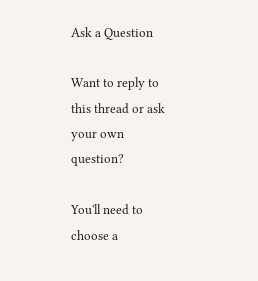Ask a Question

Want to reply to this thread or ask your own question?

You'll need to choose a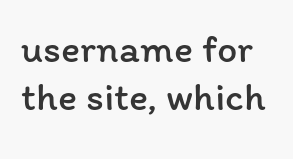username for the site, which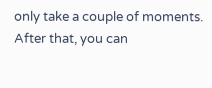only take a couple of moments. After that, you can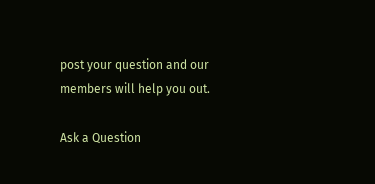post your question and our members will help you out.

Ask a Question